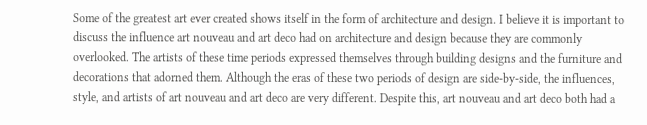Some of the greatest art ever created shows itself in the form of architecture and design. I believe it is important to discuss the influence art nouveau and art deco had on architecture and design because they are commonly overlooked. The artists of these time periods expressed themselves through building designs and the furniture and decorations that adorned them. Although the eras of these two periods of design are side-by-side, the influences, style, and artists of art nouveau and art deco are very different. Despite this, art nouveau and art deco both had a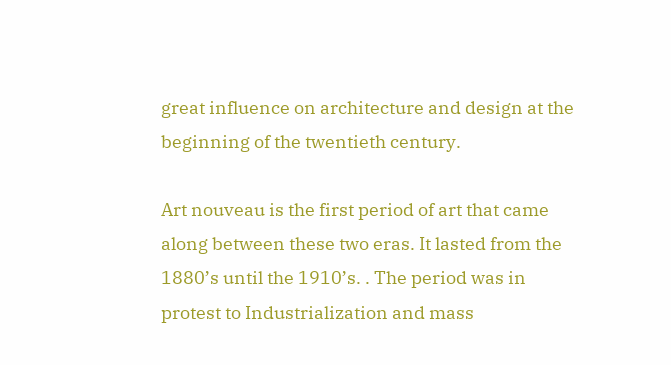great influence on architecture and design at the beginning of the twentieth century.

Art nouveau is the first period of art that came along between these two eras. It lasted from the 1880’s until the 1910’s. . The period was in protest to Industrialization and mass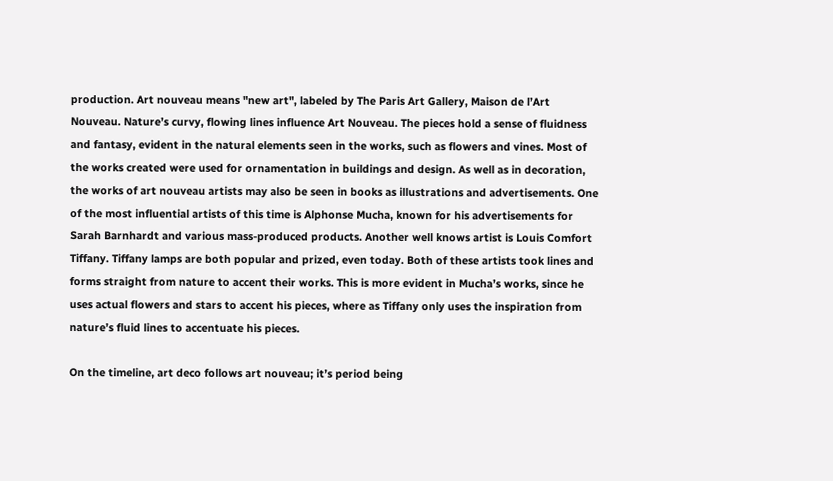production. Art nouveau means "new art", labeled by The Paris Art Gallery, Maison de l’Art Nouveau. Nature’s curvy, flowing lines influence Art Nouveau. The pieces hold a sense of fluidness and fantasy, evident in the natural elements seen in the works, such as flowers and vines. Most of the works created were used for ornamentation in buildings and design. As well as in decoration, the works of art nouveau artists may also be seen in books as illustrations and advertisements. One of the most influential artists of this time is Alphonse Mucha, known for his advertisements for Sarah Barnhardt and various mass-produced products. Another well knows artist is Louis Comfort Tiffany. Tiffany lamps are both popular and prized, even today. Both of these artists took lines and forms straight from nature to accent their works. This is more evident in Mucha’s works, since he uses actual flowers and stars to accent his pieces, where as Tiffany only uses the inspiration from nature’s fluid lines to accentuate his pieces.

On the timeline, art deco follows art nouveau; it’s period being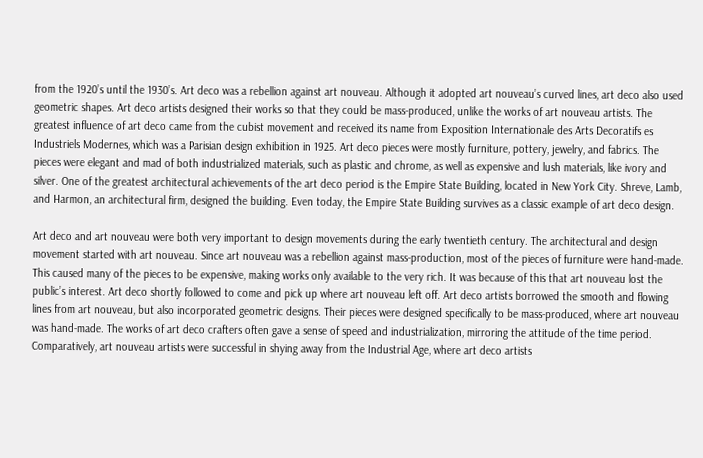from the 1920’s until the 1930’s. Art deco was a rebellion against art nouveau. Although it adopted art nouveau’s curved lines, art deco also used geometric shapes. Art deco artists designed their works so that they could be mass-produced, unlike the works of art nouveau artists. The greatest influence of art deco came from the cubist movement and received its name from Exposition Internationale des Arts Decoratifs es Industriels Modernes, which was a Parisian design exhibition in 1925. Art deco pieces were mostly furniture, pottery, jewelry, and fabrics. The pieces were elegant and mad of both industrialized materials, such as plastic and chrome, as well as expensive and lush materials, like ivory and silver. One of the greatest architectural achievements of the art deco period is the Empire State Building, located in New York City. Shreve, Lamb, and Harmon, an architectural firm, designed the building. Even today, the Empire State Building survives as a classic example of art deco design.

Art deco and art nouveau were both very important to design movements during the early twentieth century. The architectural and design movement started with art nouveau. Since art nouveau was a rebellion against mass-production, most of the pieces of furniture were hand-made. This caused many of the pieces to be expensive, making works only available to the very rich. It was because of this that art nouveau lost the public’s interest. Art deco shortly followed to come and pick up where art nouveau left off. Art deco artists borrowed the smooth and flowing lines from art nouveau, but also incorporated geometric designs. Their pieces were designed specifically to be mass-produced, where art nouveau was hand-made. The works of art deco crafters often gave a sense of speed and industrialization, mirroring the attitude of the time period. Comparatively, art nouveau artists were successful in shying away from the Industrial Age, where art deco artists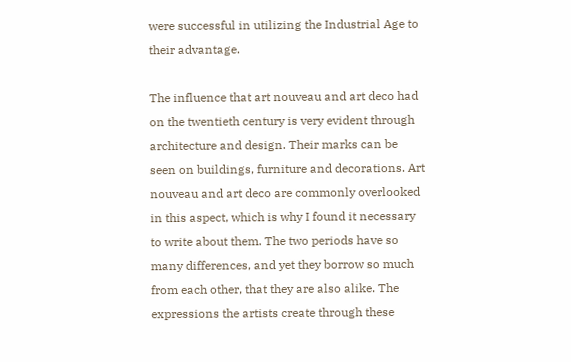were successful in utilizing the Industrial Age to their advantage.

The influence that art nouveau and art deco had on the twentieth century is very evident through architecture and design. Their marks can be seen on buildings, furniture and decorations. Art nouveau and art deco are commonly overlooked in this aspect, which is why I found it necessary to write about them. The two periods have so many differences, and yet they borrow so much from each other, that they are also alike. The expressions the artists create through these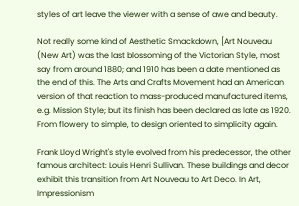styles of art leave the viewer with a sense of awe and beauty.

Not really some kind of Aesthetic Smackdown, [Art Nouveau (New Art) was the last blossoming of the Victorian Style, most say from around 1880; and 1910 has been a date mentioned as the end of this. The Arts and Crafts Movement had an American version of that reaction to mass-produced manufactured items, e.g. Mission Style; but its finish has been declared as late as 1920.  From flowery to simple, to design oriented to simplicity again.

Frank Lloyd Wright's style evolved from his predecessor, the other famous architect: Louis Henri Sullivan. These buildings and decor exhibit this transition from Art Nouveau to Art Deco. In Art, Impressionism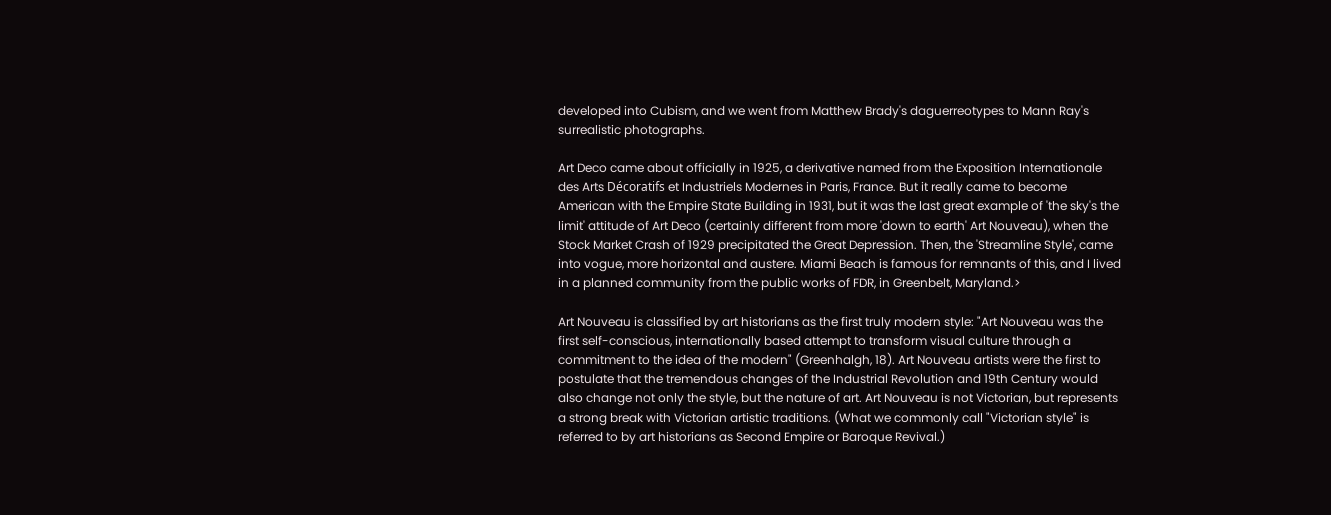developed into Cubism, and we went from Matthew Brady's daguerreotypes to Mann Ray's surrealistic photographs.

Art Deco came about officially in 1925, a derivative named from the Exposition Internationale des Arts Décoratifs et Industriels Modernes in Paris, France. But it really came to become American with the Empire State Building in 1931, but it was the last great example of 'the sky's the limit' attitude of Art Deco (certainly different from more 'down to earth' Art Nouveau), when the Stock Market Crash of 1929 precipitated the Great Depression. Then, the 'Streamline Style', came into vogue, more horizontal and austere. Miami Beach is famous for remnants of this, and I lived in a planned community from the public works of FDR, in Greenbelt, Maryland.>

Art Nouveau is classified by art historians as the first truly modern style: "Art Nouveau was the first self-conscious, internationally based attempt to transform visual culture through a commitment to the idea of the modern" (Greenhalgh, 18). Art Nouveau artists were the first to postulate that the tremendous changes of the Industrial Revolution and 19th Century would also change not only the style, but the nature of art. Art Nouveau is not Victorian, but represents a strong break with Victorian artistic traditions. (What we commonly call "Victorian style" is referred to by art historians as Second Empire or Baroque Revival.)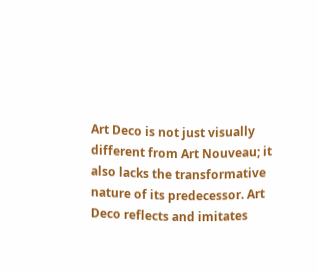Art Deco is not just visually different from Art Nouveau; it also lacks the transformative nature of its predecessor. Art Deco reflects and imitates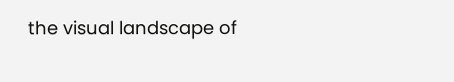the visual landscape of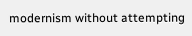modernism without attempting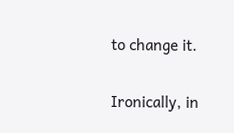to change it.

Ironically, in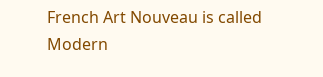French Art Nouveau is called Modern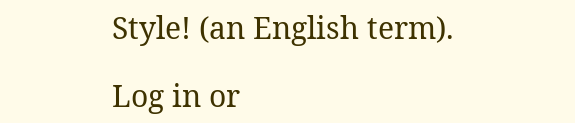Style! (an English term).

Log in or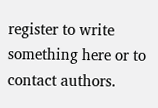register to write something here or to contact authors.